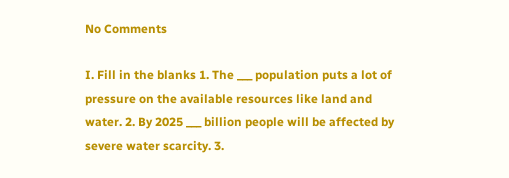No Comments

I. Fill in the blanks 1. The ___ population puts a lot of pressure on the available resources like land and water. 2. By 2025 ___ billion people will be affected by severe water scarcity. 3.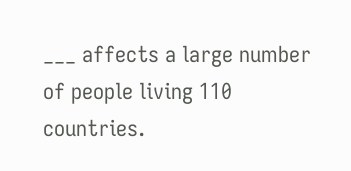___ affects a large number of people living 110 countries.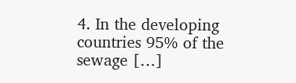4. In the developing countries 95% of the sewage […]